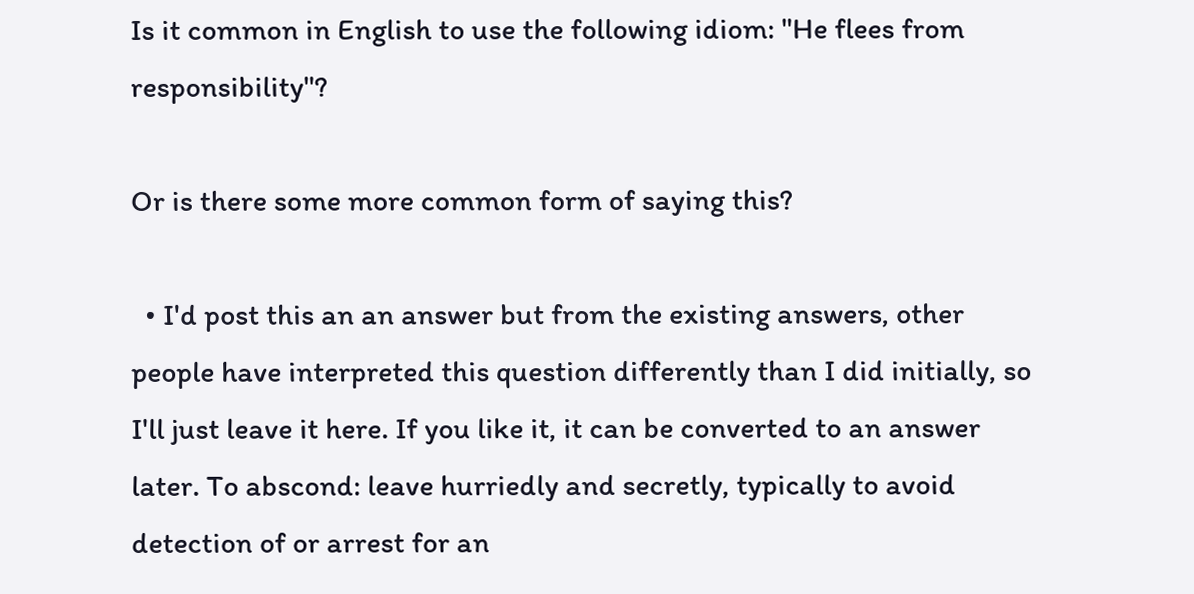Is it common in English to use the following idiom: "He flees from responsibility"?

Or is there some more common form of saying this?

  • I'd post this an an answer but from the existing answers, other people have interpreted this question differently than I did initially, so I'll just leave it here. If you like it, it can be converted to an answer later. To abscond: leave hurriedly and secretly, typically to avoid detection of or arrest for an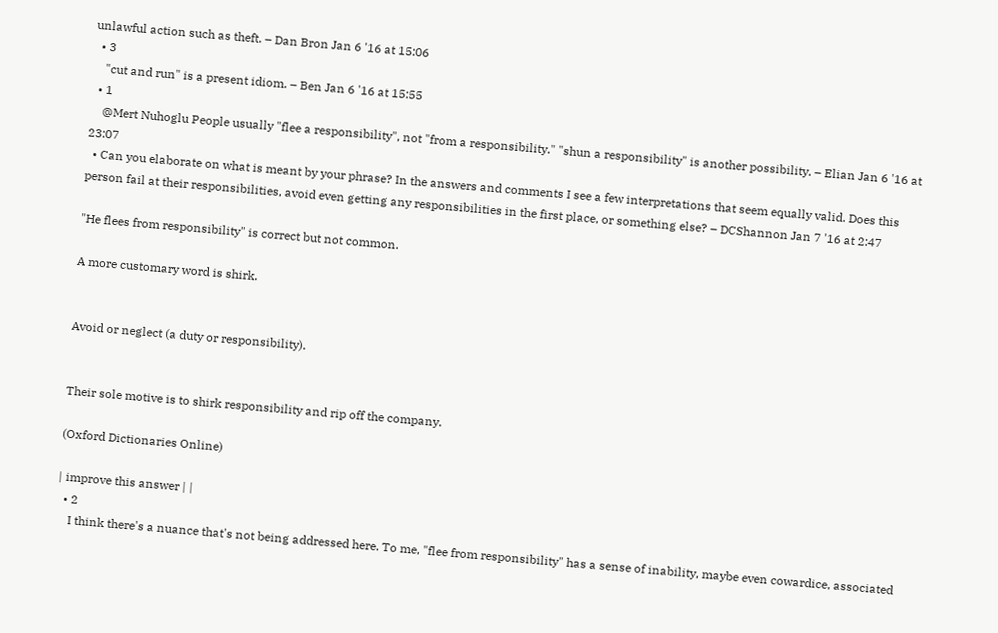unlawful action such as theft. – Dan Bron Jan 6 '16 at 15:06
  • 3
    "cut and run" is a present idiom. – Ben Jan 6 '16 at 15:55
  • 1
    @Mert Nuhoglu People usually "flee a responsibility", not "from a responsibility." "shun a responsibility" is another possibility. – Elian Jan 6 '16 at 23:07
  • Can you elaborate on what is meant by your phrase? In the answers and comments I see a few interpretations that seem equally valid. Does this person fail at their responsibilities, avoid even getting any responsibilities in the first place, or something else? – DCShannon Jan 7 '16 at 2:47

"He flees from responsibility" is correct but not common.

A more customary word is shirk.


Avoid or neglect (a duty or responsibility).


Their sole motive is to shirk responsibility and rip off the company.

(Oxford Dictionaries Online)

| improve this answer | |
  • 2
    I think there's a nuance that's not being addressed here. To me, "flee from responsibility" has a sense of inability, maybe even cowardice, associated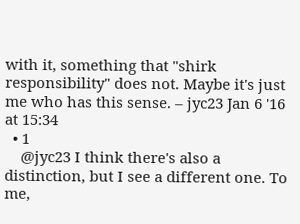with it, something that "shirk responsibility" does not. Maybe it's just me who has this sense. – jyc23 Jan 6 '16 at 15:34
  • 1
    @jyc23 I think there's also a distinction, but I see a different one. To me,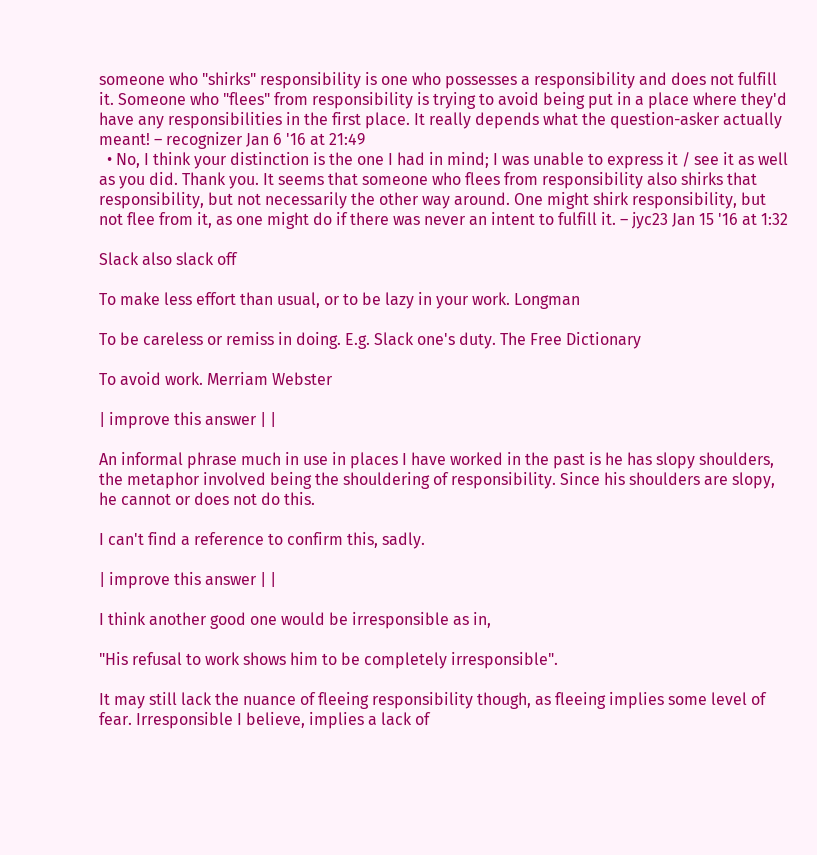someone who "shirks" responsibility is one who possesses a responsibility and does not fulfill it. Someone who "flees" from responsibility is trying to avoid being put in a place where they'd have any responsibilities in the first place. It really depends what the question-asker actually meant! – recognizer Jan 6 '16 at 21:49
  • No, I think your distinction is the one I had in mind; I was unable to express it / see it as well as you did. Thank you. It seems that someone who flees from responsibility also shirks that responsibility, but not necessarily the other way around. One might shirk responsibility, but not flee from it, as one might do if there was never an intent to fulfill it. – jyc23 Jan 15 '16 at 1:32

Slack also slack off

To make less effort than usual, or to be lazy in your work. Longman

To be careless or remiss in doing. E.g. Slack one's duty. The Free Dictionary

To avoid work. Merriam Webster

| improve this answer | |

An informal phrase much in use in places I have worked in the past is he has slopy shoulders, the metaphor involved being the shouldering of responsibility. Since his shoulders are slopy, he cannot or does not do this.

I can't find a reference to confirm this, sadly.

| improve this answer | |

I think another good one would be irresponsible as in,

"His refusal to work shows him to be completely irresponsible".

It may still lack the nuance of fleeing responsibility though, as fleeing implies some level of fear. Irresponsible I believe, implies a lack of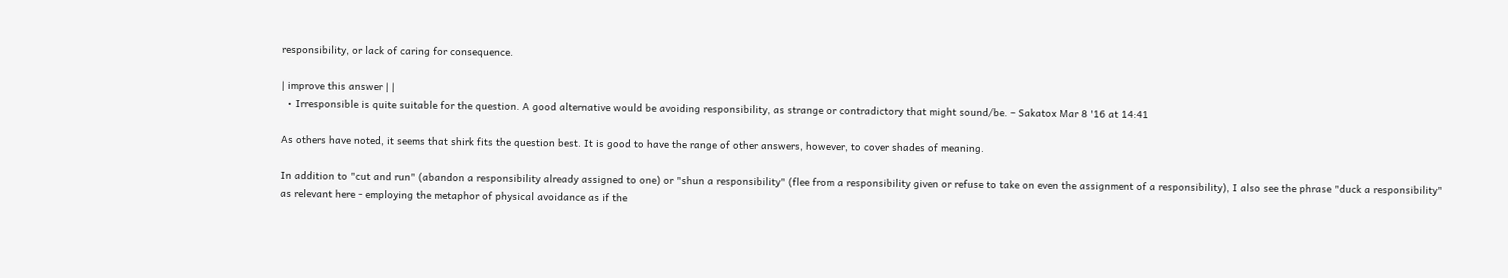responsibility, or lack of caring for consequence.

| improve this answer | |
  • Irresponsible is quite suitable for the question. A good alternative would be avoiding responsibility, as strange or contradictory that might sound/be. – Sakatox Mar 8 '16 at 14:41

As others have noted, it seems that shirk fits the question best. It is good to have the range of other answers, however, to cover shades of meaning.

In addition to "cut and run" (abandon a responsibility already assigned to one) or "shun a responsibility" (flee from a responsibility given or refuse to take on even the assignment of a responsibility), I also see the phrase "duck a responsibility" as relevant here - employing the metaphor of physical avoidance as if the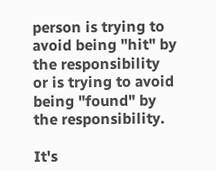person is trying to avoid being "hit" by the responsibility or is trying to avoid being "found" by the responsibility.

It's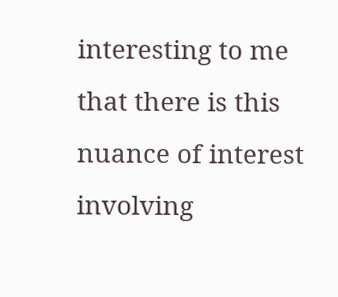interesting to me that there is this nuance of interest involving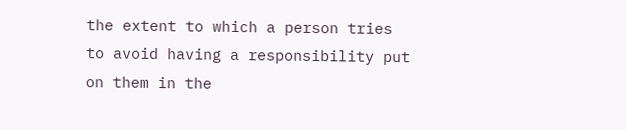the extent to which a person tries to avoid having a responsibility put on them in the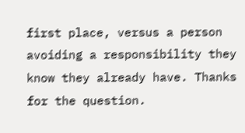first place, versus a person avoiding a responsibility they know they already have. Thanks for the question.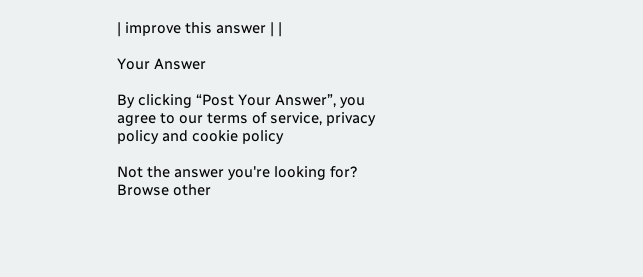| improve this answer | |

Your Answer

By clicking “Post Your Answer”, you agree to our terms of service, privacy policy and cookie policy

Not the answer you're looking for? Browse other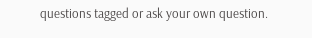questions tagged or ask your own question.